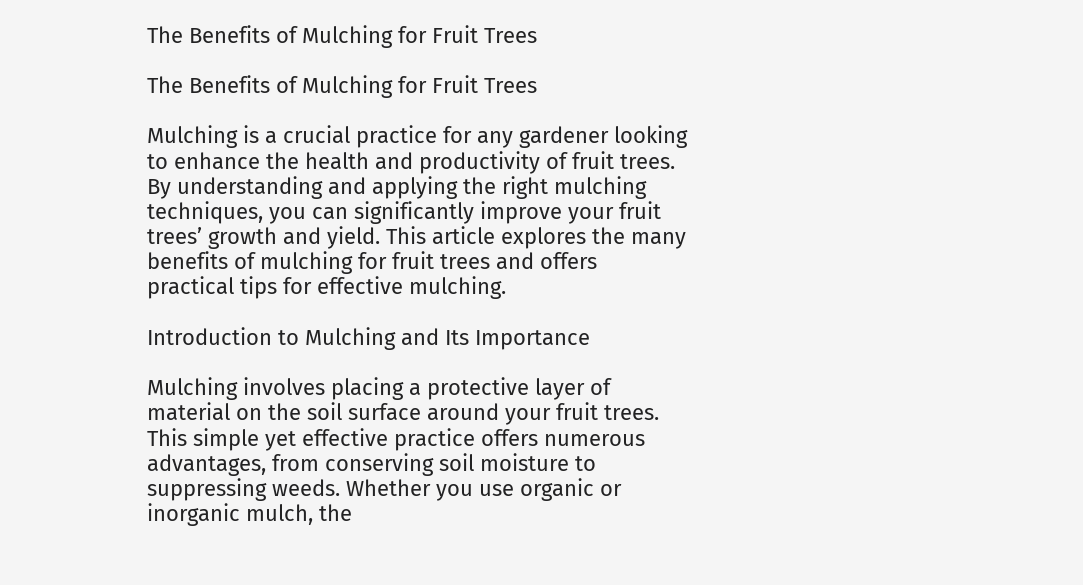The Benefits of Mulching for Fruit Trees

The Benefits of Mulching for Fruit Trees

Mulching is a crucial practice for any gardener looking to enhance the health and productivity of fruit trees. By understanding and applying the right mulching techniques, you can significantly improve your fruit trees’ growth and yield. This article explores the many benefits of mulching for fruit trees and offers practical tips for effective mulching.

Introduction to Mulching and Its Importance

Mulching involves placing a protective layer of material on the soil surface around your fruit trees. This simple yet effective practice offers numerous advantages, from conserving soil moisture to suppressing weeds. Whether you use organic or inorganic mulch, the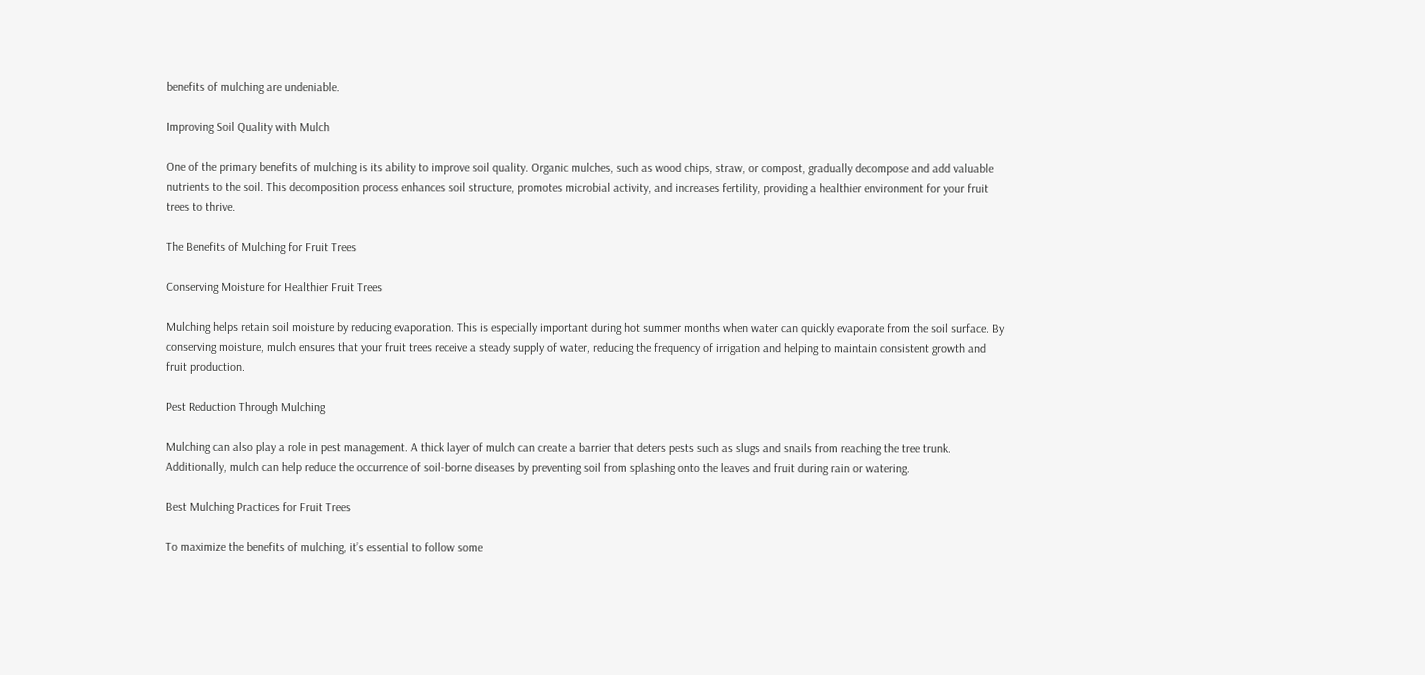benefits of mulching are undeniable.

Improving Soil Quality with Mulch

One of the primary benefits of mulching is its ability to improve soil quality. Organic mulches, such as wood chips, straw, or compost, gradually decompose and add valuable nutrients to the soil. This decomposition process enhances soil structure, promotes microbial activity, and increases fertility, providing a healthier environment for your fruit trees to thrive.

The Benefits of Mulching for Fruit Trees

Conserving Moisture for Healthier Fruit Trees

Mulching helps retain soil moisture by reducing evaporation. This is especially important during hot summer months when water can quickly evaporate from the soil surface. By conserving moisture, mulch ensures that your fruit trees receive a steady supply of water, reducing the frequency of irrigation and helping to maintain consistent growth and fruit production.

Pest Reduction Through Mulching

Mulching can also play a role in pest management. A thick layer of mulch can create a barrier that deters pests such as slugs and snails from reaching the tree trunk. Additionally, mulch can help reduce the occurrence of soil-borne diseases by preventing soil from splashing onto the leaves and fruit during rain or watering.

Best Mulching Practices for Fruit Trees

To maximize the benefits of mulching, it’s essential to follow some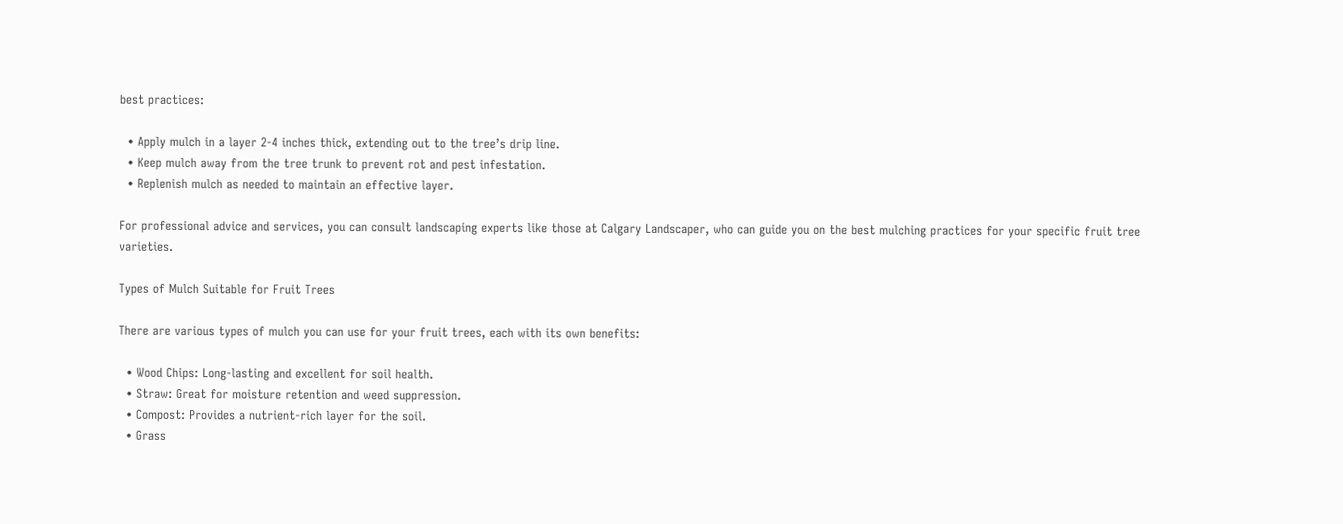best practices:

  • Apply mulch in a layer 2-4 inches thick, extending out to the tree’s drip line.
  • Keep mulch away from the tree trunk to prevent rot and pest infestation.
  • Replenish mulch as needed to maintain an effective layer.

For professional advice and services, you can consult landscaping experts like those at Calgary Landscaper, who can guide you on the best mulching practices for your specific fruit tree varieties.

Types of Mulch Suitable for Fruit Trees

There are various types of mulch you can use for your fruit trees, each with its own benefits:

  • Wood Chips: Long-lasting and excellent for soil health.
  • Straw: Great for moisture retention and weed suppression.
  • Compost: Provides a nutrient-rich layer for the soil.
  • Grass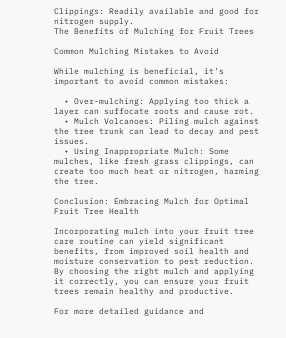Clippings: Readily available and good for nitrogen supply.
The Benefits of Mulching for Fruit Trees

Common Mulching Mistakes to Avoid

While mulching is beneficial, it’s important to avoid common mistakes:

  • Over-mulching: Applying too thick a layer can suffocate roots and cause rot.
  • Mulch Volcanoes: Piling mulch against the tree trunk can lead to decay and pest issues.
  • Using Inappropriate Mulch: Some mulches, like fresh grass clippings, can create too much heat or nitrogen, harming the tree.

Conclusion: Embracing Mulch for Optimal Fruit Tree Health

Incorporating mulch into your fruit tree care routine can yield significant benefits, from improved soil health and moisture conservation to pest reduction. By choosing the right mulch and applying it correctly, you can ensure your fruit trees remain healthy and productive.

For more detailed guidance and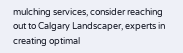mulching services, consider reaching out to Calgary Landscaper, experts in creating optimal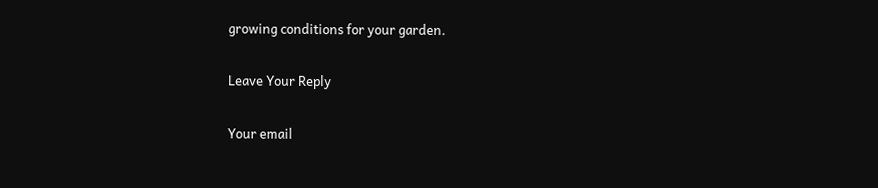growing conditions for your garden.

Leave Your Reply

Your email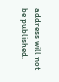address will not be published.